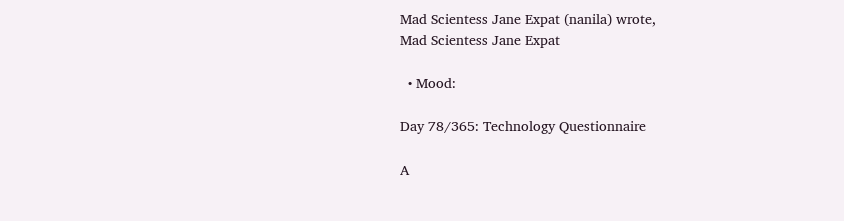Mad Scientess Jane Expat (nanila) wrote,
Mad Scientess Jane Expat

  • Mood:

Day 78/365: Technology Questionnaire

A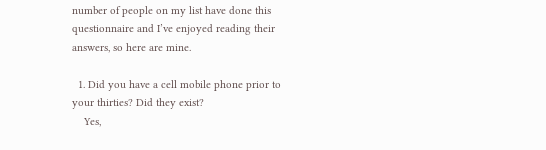number of people on my list have done this questionnaire and I’ve enjoyed reading their answers, so here are mine.

  1. Did you have a cell mobile phone prior to your thirties? Did they exist?
    Yes,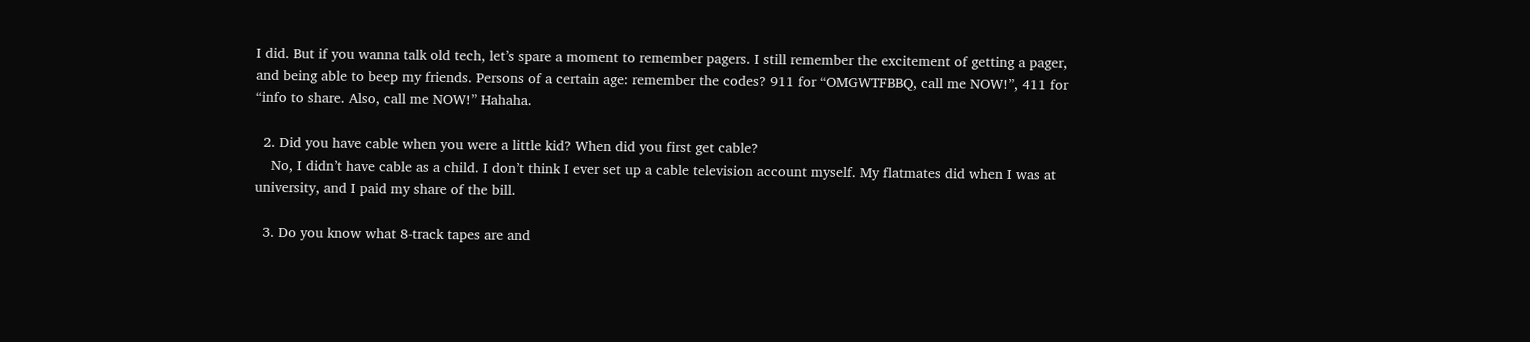I did. But if you wanna talk old tech, let’s spare a moment to remember pagers. I still remember the excitement of getting a pager, and being able to beep my friends. Persons of a certain age: remember the codes? 911 for “OMGWTFBBQ, call me NOW!”, 411 for “info to share. Also, call me NOW!” Hahaha.

  2. Did you have cable when you were a little kid? When did you first get cable?
    No, I didn’t have cable as a child. I don’t think I ever set up a cable television account myself. My flatmates did when I was at university, and I paid my share of the bill.

  3. Do you know what 8-track tapes are and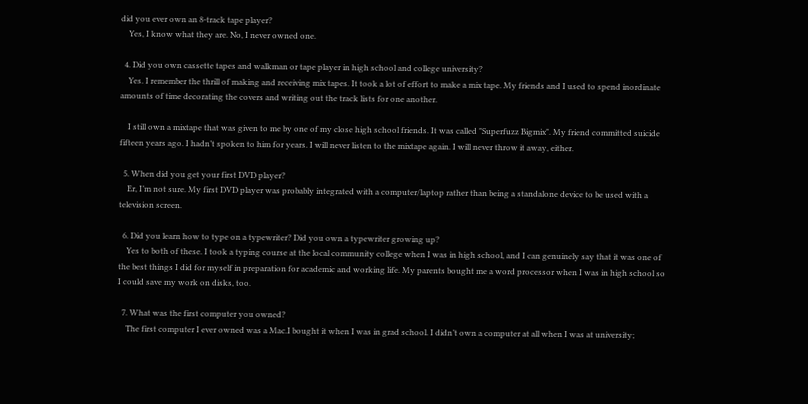did you ever own an 8-track tape player?
    Yes, I know what they are. No, I never owned one.

  4. Did you own cassette tapes and walkman or tape player in high school and college university?
    Yes. I remember the thrill of making and receiving mix tapes. It took a lot of effort to make a mix tape. My friends and I used to spend inordinate amounts of time decorating the covers and writing out the track lists for one another.

    I still own a mixtape that was given to me by one of my close high school friends. It was called "Superfuzz Bigmix". My friend committed suicide fifteen years ago. I hadn’t spoken to him for years. I will never listen to the mixtape again. I will never throw it away, either.

  5. When did you get your first DVD player?
    Er, I’m not sure. My first DVD player was probably integrated with a computer/laptop rather than being a standalone device to be used with a television screen.

  6. Did you learn how to type on a typewriter? Did you own a typewriter growing up?
    Yes to both of these. I took a typing course at the local community college when I was in high school, and I can genuinely say that it was one of the best things I did for myself in preparation for academic and working life. My parents bought me a word processor when I was in high school so I could save my work on disks, too.

  7. What was the first computer you owned?
    The first computer I ever owned was a Mac.I bought it when I was in grad school. I didn’t own a computer at all when I was at university;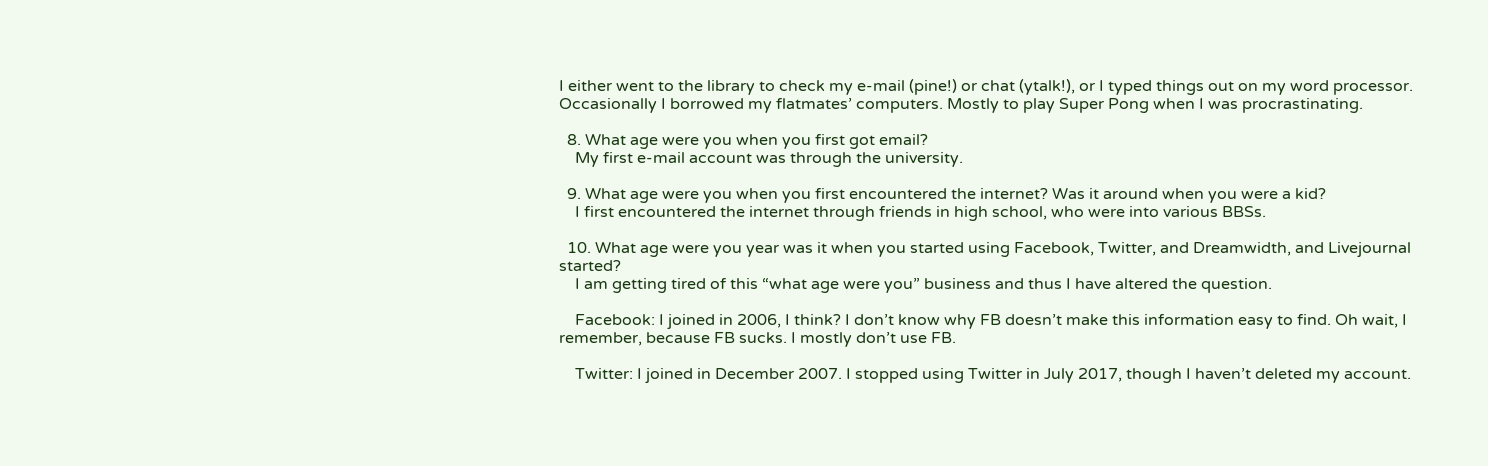I either went to the library to check my e-mail (pine!) or chat (ytalk!), or I typed things out on my word processor. Occasionally I borrowed my flatmates’ computers. Mostly to play Super Pong when I was procrastinating.

  8. What age were you when you first got email?
    My first e-mail account was through the university.

  9. What age were you when you first encountered the internet? Was it around when you were a kid?
    I first encountered the internet through friends in high school, who were into various BBSs.

  10. What age were you year was it when you started using Facebook, Twitter, and Dreamwidth, and Livejournal started?
    I am getting tired of this “what age were you” business and thus I have altered the question.

    Facebook: I joined in 2006, I think? I don’t know why FB doesn’t make this information easy to find. Oh wait, I remember, because FB sucks. I mostly don’t use FB.

    Twitter: I joined in December 2007. I stopped using Twitter in July 2017, though I haven’t deleted my account.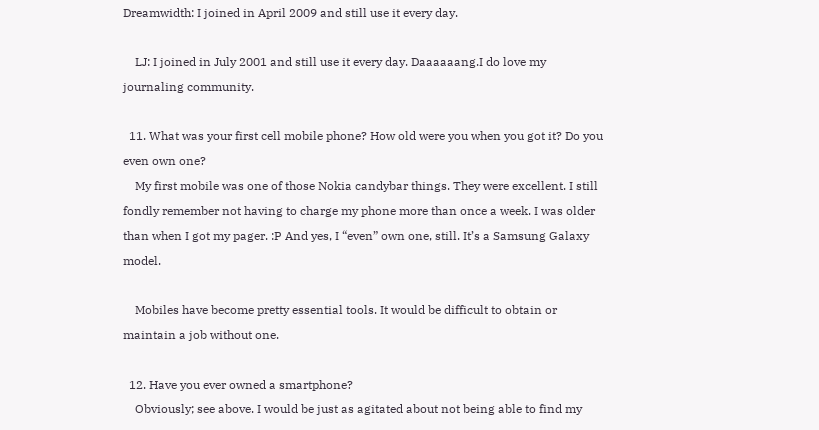Dreamwidth: I joined in April 2009 and still use it every day.

    LJ: I joined in July 2001 and still use it every day. Daaaaaang.I do love my journaling community.

  11. What was your first cell mobile phone? How old were you when you got it? Do you even own one?
    My first mobile was one of those Nokia candybar things. They were excellent. I still fondly remember not having to charge my phone more than once a week. I was older than when I got my pager. :P And yes, I “even” own one, still. It’s a Samsung Galaxy model.

    Mobiles have become pretty essential tools. It would be difficult to obtain or maintain a job without one.

  12. Have you ever owned a smartphone?
    Obviously; see above. I would be just as agitated about not being able to find my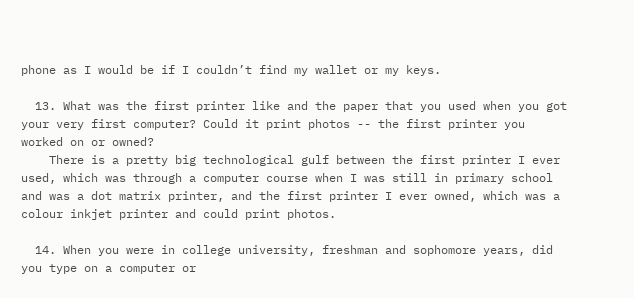phone as I would be if I couldn’t find my wallet or my keys.

  13. What was the first printer like and the paper that you used when you got your very first computer? Could it print photos -- the first printer you worked on or owned?
    There is a pretty big technological gulf between the first printer I ever used, which was through a computer course when I was still in primary school and was a dot matrix printer, and the first printer I ever owned, which was a colour inkjet printer and could print photos.

  14. When you were in college university, freshman and sophomore years, did you type on a computer or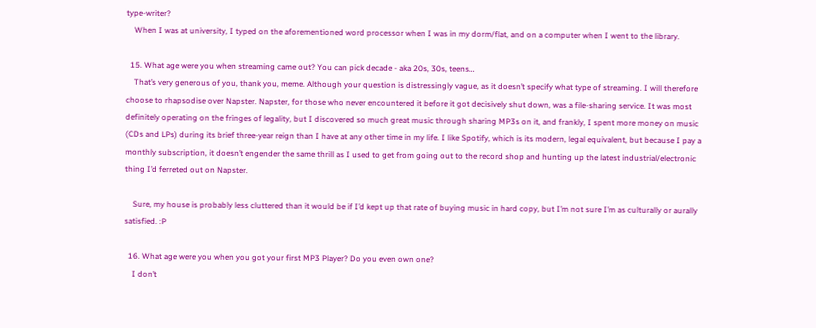type-writer?
    When I was at university, I typed on the aforementioned word processor when I was in my dorm/flat, and on a computer when I went to the library.

  15. What age were you when streaming came out? You can pick decade - aka 20s, 30s, teens…
    That’s very generous of you, thank you, meme. Although your question is distressingly vague, as it doesn’t specify what type of streaming. I will therefore choose to rhapsodise over Napster. Napster, for those who never encountered it before it got decisively shut down, was a file-sharing service. It was most definitely operating on the fringes of legality, but I discovered so much great music through sharing MP3s on it, and frankly, I spent more money on music (CDs and LPs) during its brief three-year reign than I have at any other time in my life. I like Spotify, which is its modern, legal equivalent, but because I pay a monthly subscription, it doesn’t engender the same thrill as I used to get from going out to the record shop and hunting up the latest industrial/electronic thing I’d ferreted out on Napster.

    Sure, my house is probably less cluttered than it would be if I’d kept up that rate of buying music in hard copy, but I’m not sure I’m as culturally or aurally satisfied. :P

  16. What age were you when you got your first MP3 Player? Do you even own one?
    I don’t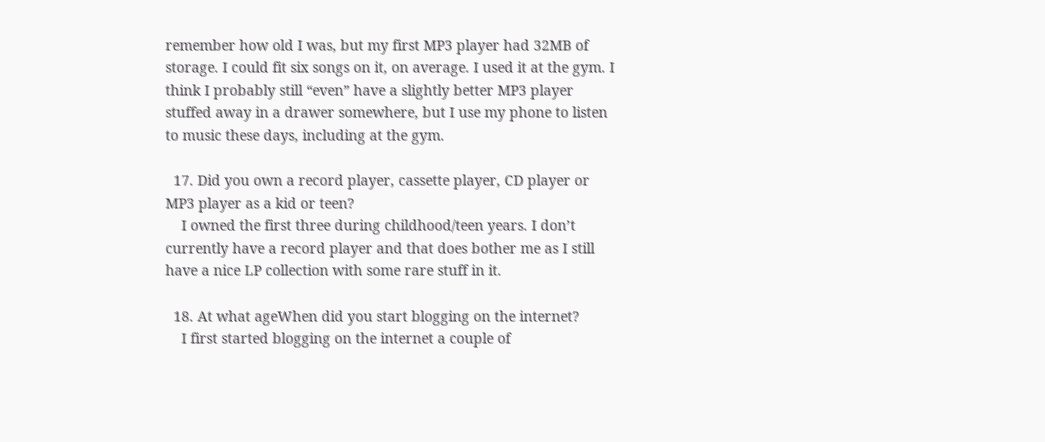remember how old I was, but my first MP3 player had 32MB of storage. I could fit six songs on it, on average. I used it at the gym. I think I probably still “even” have a slightly better MP3 player stuffed away in a drawer somewhere, but I use my phone to listen to music these days, including at the gym.

  17. Did you own a record player, cassette player, CD player or MP3 player as a kid or teen?
    I owned the first three during childhood/teen years. I don’t currently have a record player and that does bother me as I still have a nice LP collection with some rare stuff in it.

  18. At what ageWhen did you start blogging on the internet?
    I first started blogging on the internet a couple of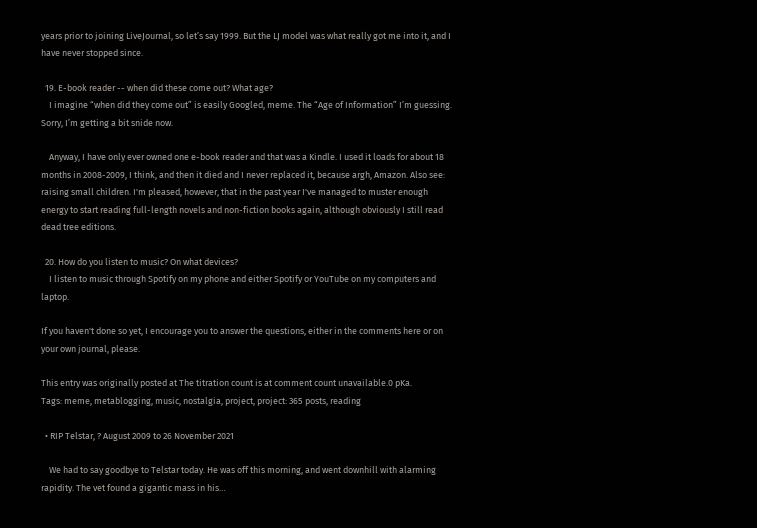years prior to joining LiveJournal, so let’s say 1999. But the LJ model was what really got me into it, and I have never stopped since.

  19. E-book reader -- when did these come out? What age?
    I imagine “when did they come out” is easily Googled, meme. The “Age of Information” I’m guessing. Sorry, I’m getting a bit snide now.

    Anyway, I have only ever owned one e-book reader and that was a Kindle. I used it loads for about 18 months in 2008-2009, I think, and then it died and I never replaced it, because argh, Amazon. Also see: raising small children. I'm pleased, however, that in the past year I've managed to muster enough energy to start reading full-length novels and non-fiction books again, although obviously I still read dead tree editions.

  20. How do you listen to music? On what devices?
    I listen to music through Spotify on my phone and either Spotify or YouTube on my computers and laptop.

If you haven't done so yet, I encourage you to answer the questions, either in the comments here or on your own journal, please.

This entry was originally posted at The titration count is at comment count unavailable.0 pKa.
Tags: meme, metablogging, music, nostalgia, project, project: 365 posts, reading

  • RIP Telstar, ? August 2009 to 26 November 2021

    We had to say goodbye to Telstar today. He was off this morning, and went downhill with alarming rapidity. The vet found a gigantic mass in his…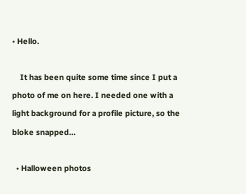• Hello.

    It has been quite some time since I put a photo of me on here. I needed one with a light background for a profile picture, so the bloke snapped…

  • Halloween photos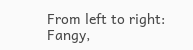From left to right: Fangy,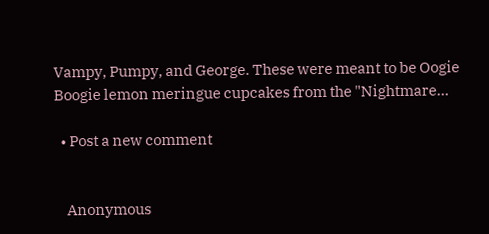Vampy, Pumpy, and George. These were meant to be Oogie Boogie lemon meringue cupcakes from the "Nightmare…

  • Post a new comment


    Anonymous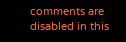comments are disabled in this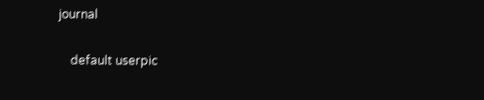journal

    default userpic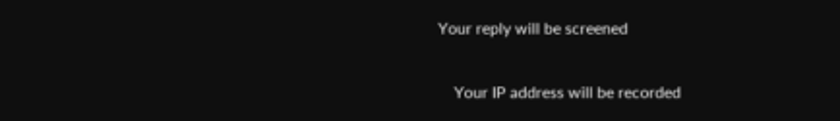Your reply will be screened

    Your IP address will be recorded